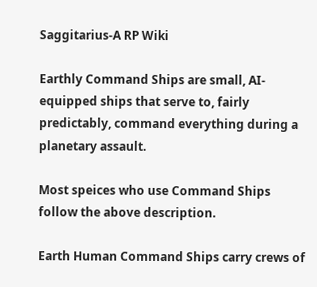Saggitarius-A RP Wiki

Earthly Command Ships are small, AI-equipped ships that serve to, fairly predictably, command everything during a planetary assault.

Most speices who use Command Ships follow the above description.

Earth Human Command Ships carry crews of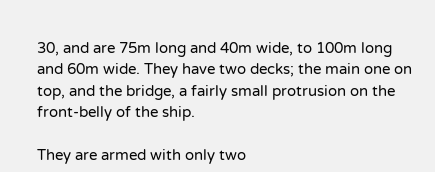30, and are 75m long and 40m wide, to 100m long and 60m wide. They have two decks; the main one on top, and the bridge, a fairly small protrusion on the front-belly of the ship.

They are armed with only two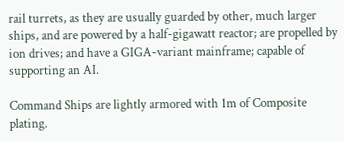rail turrets, as they are usually guarded by other, much larger ships, and are powered by a half-gigawatt reactor; are propelled by ion drives; and have a GIGA-variant mainframe; capable of supporting an AI.

Command Ships are lightly armored with 1m of Composite plating.